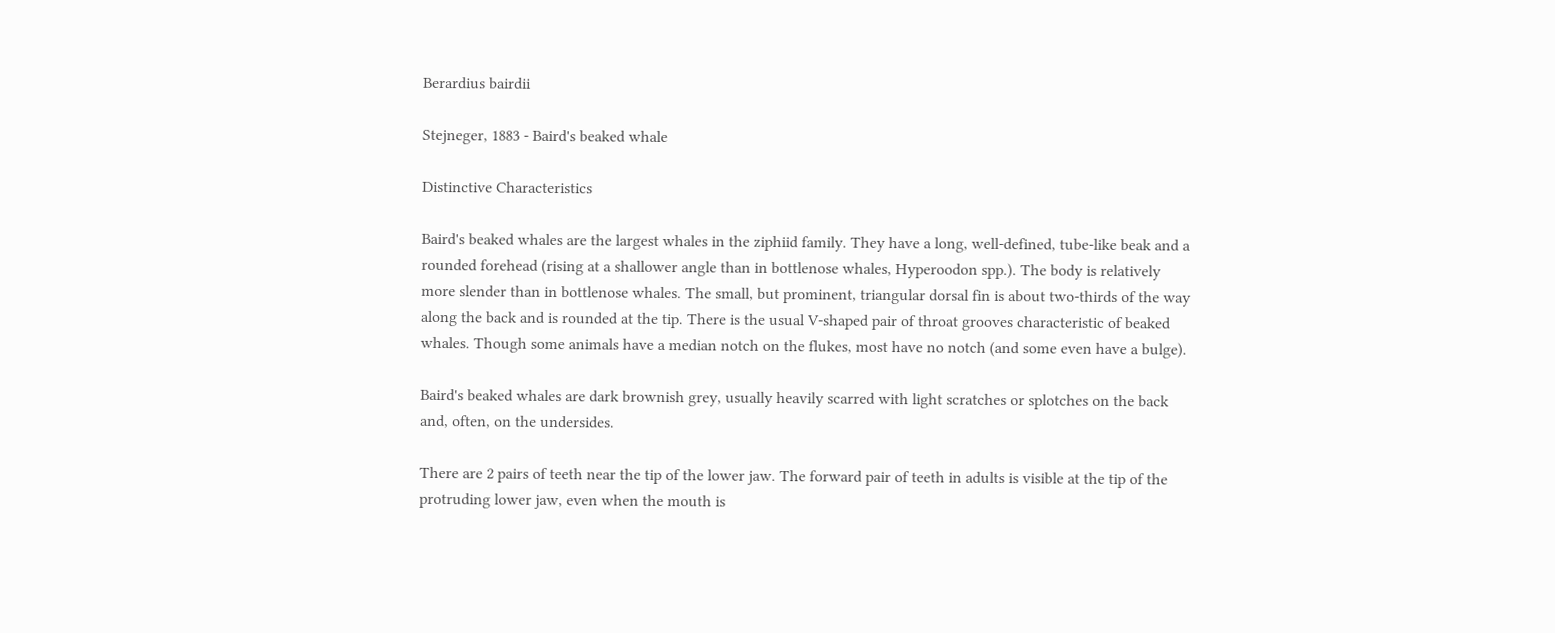Berardius bairdii

Stejneger, 1883 - Baird's beaked whale

Distinctive Characteristics

Baird's beaked whales are the largest whales in the ziphiid family. They have a long, well-defined, tube-like beak and a rounded forehead (rising at a shallower angle than in bottlenose whales, Hyperoodon spp.). The body is relatively more slender than in bottlenose whales. The small, but prominent, triangular dorsal fin is about two-thirds of the way along the back and is rounded at the tip. There is the usual V-shaped pair of throat grooves characteristic of beaked whales. Though some animals have a median notch on the flukes, most have no notch (and some even have a bulge).

Baird's beaked whales are dark brownish grey, usually heavily scarred with light scratches or splotches on the back and, often, on the undersides.

There are 2 pairs of teeth near the tip of the lower jaw. The forward pair of teeth in adults is visible at the tip of the protruding lower jaw, even when the mouth is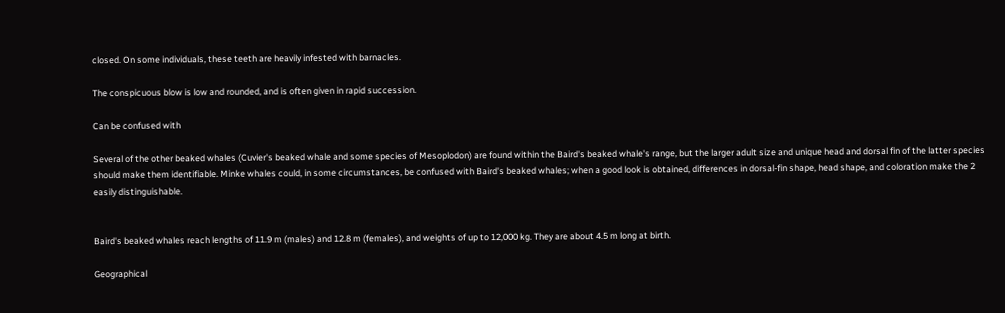closed. On some individuals, these teeth are heavily infested with barnacles.

The conspicuous blow is low and rounded, and is often given in rapid succession.

Can be confused with

Several of the other beaked whales (Cuvier's beaked whale and some species of Mesoplodon) are found within the Baird's beaked whale's range, but the larger adult size and unique head and dorsal fin of the latter species should make them identifiable. Minke whales could, in some circumstances, be confused with Baird's beaked whales; when a good look is obtained, differences in dorsal-fin shape, head shape, and coloration make the 2 easily distinguishable.


Baird's beaked whales reach lengths of 11.9 m (males) and 12.8 m (females), and weights of up to 12,000 kg. They are about 4.5 m long at birth.

Geographical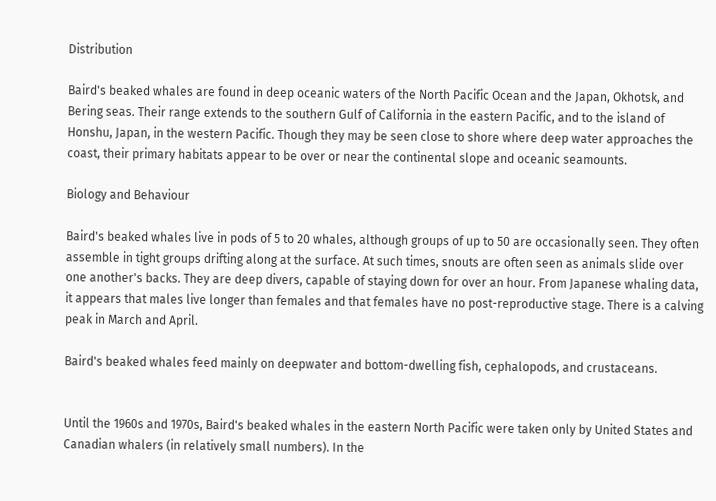Distribution

Baird's beaked whales are found in deep oceanic waters of the North Pacific Ocean and the Japan, Okhotsk, and Bering seas. Their range extends to the southern Gulf of California in the eastern Pacific, and to the island of Honshu, Japan, in the western Pacific. Though they may be seen close to shore where deep water approaches the coast, their primary habitats appear to be over or near the continental slope and oceanic seamounts.

Biology and Behaviour

Baird's beaked whales live in pods of 5 to 20 whales, although groups of up to 50 are occasionally seen. They often assemble in tight groups drifting along at the surface. At such times, snouts are often seen as animals slide over one another's backs. They are deep divers, capable of staying down for over an hour. From Japanese whaling data, it appears that males live longer than females and that females have no post-reproductive stage. There is a calving peak in March and April.

Baird's beaked whales feed mainly on deepwater and bottom-dwelling fish, cephalopods, and crustaceans.


Until the 1960s and 1970s, Baird's beaked whales in the eastern North Pacific were taken only by United States and Canadian whalers (in relatively small numbers). In the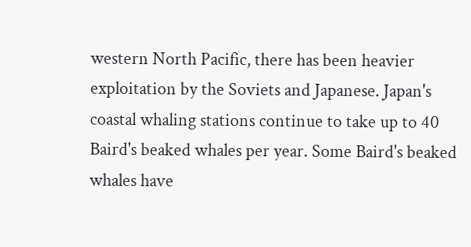western North Pacific, there has been heavier exploitation by the Soviets and Japanese. Japan's coastal whaling stations continue to take up to 40 Baird's beaked whales per year. Some Baird's beaked whales have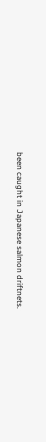been caught in Japanese salmon driftnets.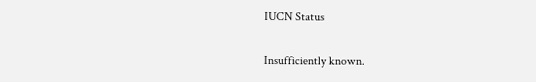IUCN Status

Insufficiently known.